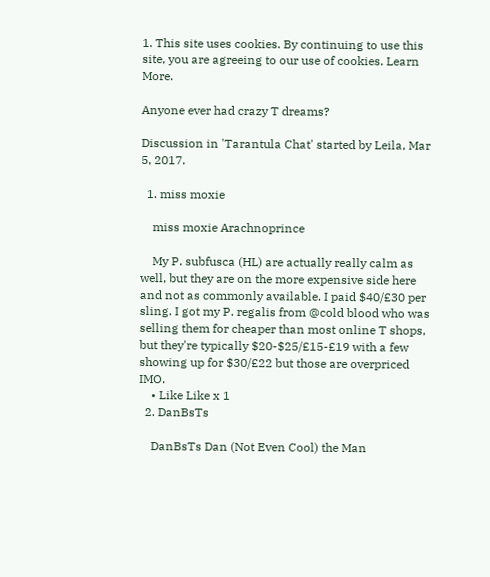1. This site uses cookies. By continuing to use this site, you are agreeing to our use of cookies. Learn More.

Anyone ever had crazy T dreams?

Discussion in 'Tarantula Chat' started by Leila, Mar 5, 2017.

  1. miss moxie

    miss moxie Arachnoprince

    My P. subfusca (HL) are actually really calm as well, but they are on the more expensive side here and not as commonly available. I paid $40/£30 per sling. I got my P. regalis from @cold blood who was selling them for cheaper than most online T shops, but they're typically $20-$25/£15-£19 with a few showing up for $30/£22 but those are overpriced IMO.
    • Like Like x 1
  2. DanBsTs

    DanBsTs Dan (Not Even Cool) the Man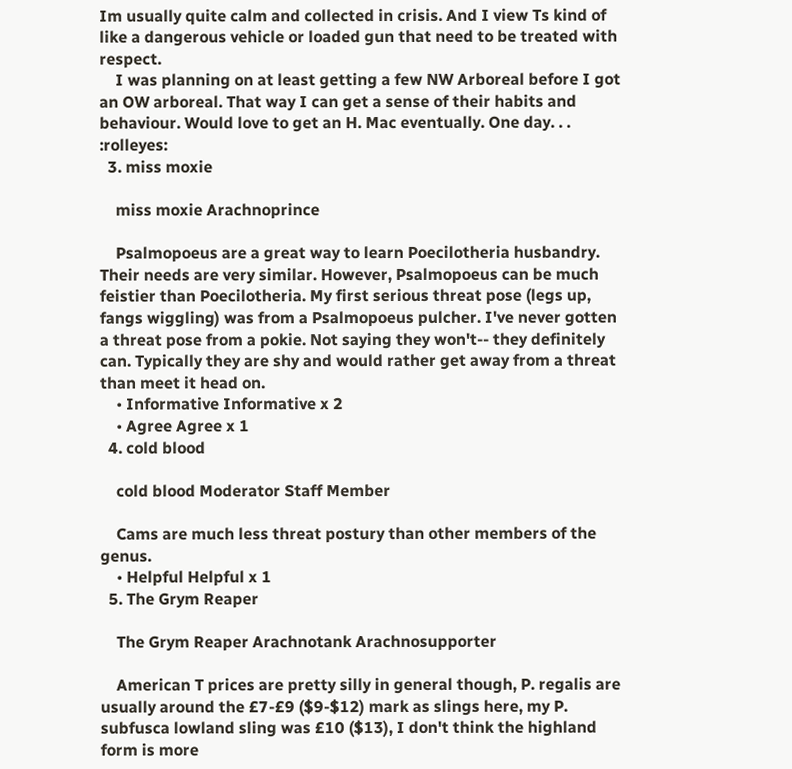Im usually quite calm and collected in crisis. And I view Ts kind of like a dangerous vehicle or loaded gun that need to be treated with respect.
    I was planning on at least getting a few NW Arboreal before I got an OW arboreal. That way I can get a sense of their habits and behaviour. Would love to get an H. Mac eventually. One day. . . :rolleyes:
  3. miss moxie

    miss moxie Arachnoprince

    Psalmopoeus are a great way to learn Poecilotheria husbandry. Their needs are very similar. However, Psalmopoeus can be much feistier than Poecilotheria. My first serious threat pose (legs up, fangs wiggling) was from a Psalmopoeus pulcher. I've never gotten a threat pose from a pokie. Not saying they won't-- they definitely can. Typically they are shy and would rather get away from a threat than meet it head on.
    • Informative Informative x 2
    • Agree Agree x 1
  4. cold blood

    cold blood Moderator Staff Member

    Cams are much less threat postury than other members of the genus.
    • Helpful Helpful x 1
  5. The Grym Reaper

    The Grym Reaper Arachnotank Arachnosupporter

    American T prices are pretty silly in general though, P. regalis are usually around the £7-£9 ($9-$12) mark as slings here, my P. subfusca lowland sling was £10 ($13), I don't think the highland form is more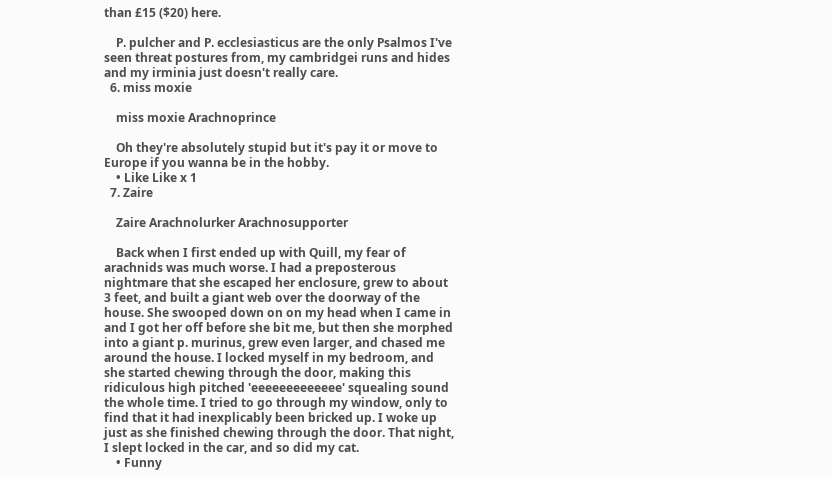than £15 ($20) here.

    P. pulcher and P. ecclesiasticus are the only Psalmos I've seen threat postures from, my cambridgei runs and hides and my irminia just doesn't really care.
  6. miss moxie

    miss moxie Arachnoprince

    Oh they're absolutely stupid but it's pay it or move to Europe if you wanna be in the hobby.
    • Like Like x 1
  7. Zaire

    Zaire Arachnolurker Arachnosupporter

    Back when I first ended up with Quill, my fear of arachnids was much worse. I had a preposterous nightmare that she escaped her enclosure, grew to about 3 feet, and built a giant web over the doorway of the house. She swooped down on on my head when I came in and I got her off before she bit me, but then she morphed into a giant p. murinus, grew even larger, and chased me around the house. I locked myself in my bedroom, and she started chewing through the door, making this ridiculous high pitched 'eeeeeeeeeeeee' squealing sound the whole time. I tried to go through my window, only to find that it had inexplicably been bricked up. I woke up just as she finished chewing through the door. That night, I slept locked in the car, and so did my cat.
    • Funny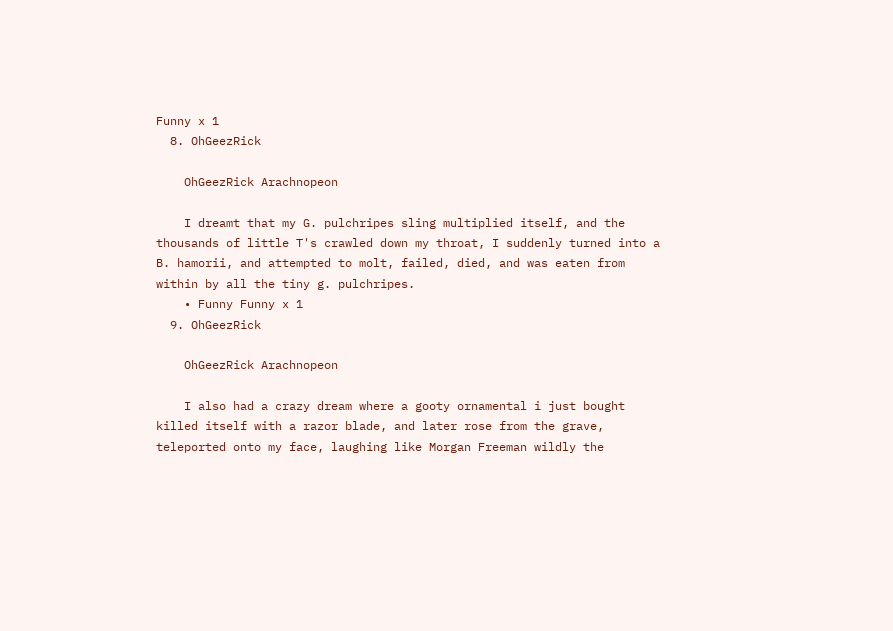Funny x 1
  8. OhGeezRick

    OhGeezRick Arachnopeon

    I dreamt that my G. pulchripes sling multiplied itself, and the thousands of little T's crawled down my throat, I suddenly turned into a B. hamorii, and attempted to molt, failed, died, and was eaten from within by all the tiny g. pulchripes.
    • Funny Funny x 1
  9. OhGeezRick

    OhGeezRick Arachnopeon

    I also had a crazy dream where a gooty ornamental i just bought killed itself with a razor blade, and later rose from the grave, teleported onto my face, laughing like Morgan Freeman wildly the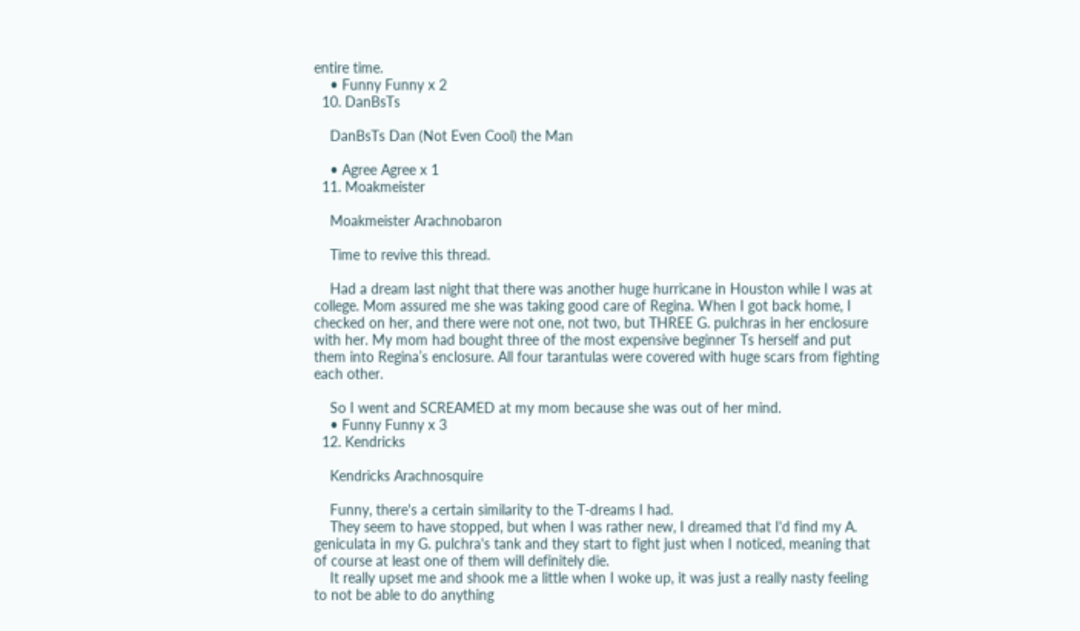entire time.
    • Funny Funny x 2
  10. DanBsTs

    DanBsTs Dan (Not Even Cool) the Man

    • Agree Agree x 1
  11. Moakmeister

    Moakmeister Arachnobaron

    Time to revive this thread.

    Had a dream last night that there was another huge hurricane in Houston while I was at college. Mom assured me she was taking good care of Regina. When I got back home, I checked on her, and there were not one, not two, but THREE G. pulchras in her enclosure with her. My mom had bought three of the most expensive beginner Ts herself and put them into Regina’s enclosure. All four tarantulas were covered with huge scars from fighting each other.

    So I went and SCREAMED at my mom because she was out of her mind.
    • Funny Funny x 3
  12. Kendricks

    Kendricks Arachnosquire

    Funny, there's a certain similarity to the T-dreams I had.
    They seem to have stopped, but when I was rather new, I dreamed that I'd find my A. geniculata in my G. pulchra's tank and they start to fight just when I noticed, meaning that of course at least one of them will definitely die.
    It really upset me and shook me a little when I woke up, it was just a really nasty feeling to not be able to do anything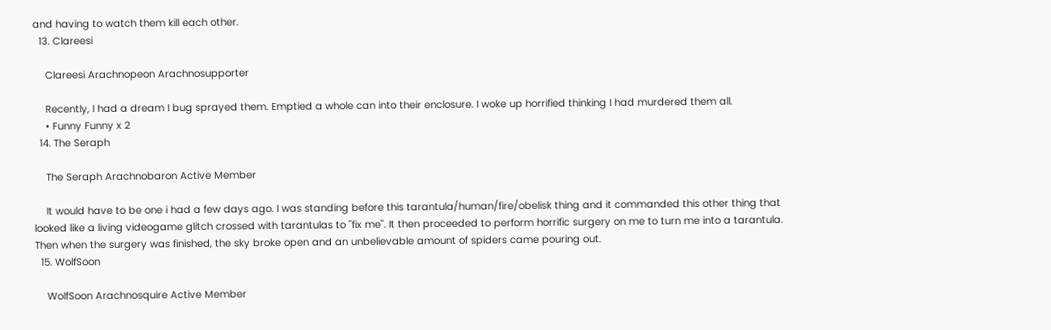and having to watch them kill each other.
  13. Clareesi

    Clareesi Arachnopeon Arachnosupporter

    Recently, I had a dream I bug sprayed them. Emptied a whole can into their enclosure. I woke up horrified thinking I had murdered them all.
    • Funny Funny x 2
  14. The Seraph

    The Seraph Arachnobaron Active Member

    It would have to be one i had a few days ago. I was standing before this tarantula/human/fire/obelisk thing and it commanded this other thing that looked like a living videogame glitch crossed with tarantulas to "fix me". It then proceeded to perform horrific surgery on me to turn me into a tarantula. Then when the surgery was finished, the sky broke open and an unbelievable amount of spiders came pouring out.
  15. WolfSoon

    WolfSoon Arachnosquire Active Member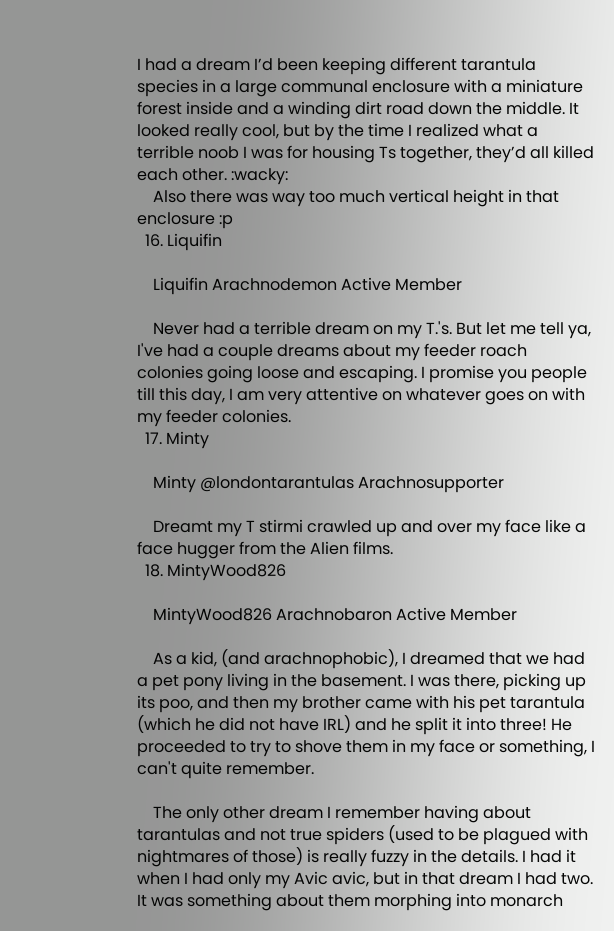I had a dream I’d been keeping different tarantula species in a large communal enclosure with a miniature forest inside and a winding dirt road down the middle. It looked really cool, but by the time I realized what a terrible noob I was for housing Ts together, they’d all killed each other. :wacky:
    Also there was way too much vertical height in that enclosure :p
  16. Liquifin

    Liquifin Arachnodemon Active Member

    Never had a terrible dream on my T.'s. But let me tell ya, I've had a couple dreams about my feeder roach colonies going loose and escaping. I promise you people till this day, I am very attentive on whatever goes on with my feeder colonies.
  17. Minty

    Minty @londontarantulas Arachnosupporter

    Dreamt my T stirmi crawled up and over my face like a face hugger from the Alien films.
  18. MintyWood826

    MintyWood826 Arachnobaron Active Member

    As a kid, (and arachnophobic), I dreamed that we had a pet pony living in the basement. I was there, picking up its poo, and then my brother came with his pet tarantula (which he did not have IRL) and he split it into three! He proceeded to try to shove them in my face or something, I can't quite remember.

    The only other dream I remember having about tarantulas and not true spiders (used to be plagued with nightmares of those) is really fuzzy in the details. I had it when I had only my Avic avic, but in that dream I had two. It was something about them morphing into monarch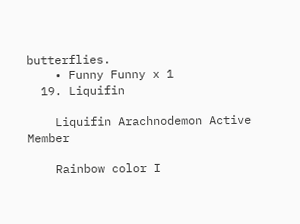butterflies.
    • Funny Funny x 1
  19. Liquifin

    Liquifin Arachnodemon Active Member

    Rainbow color I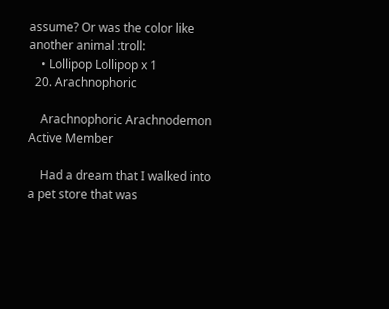assume? Or was the color like another animal :troll:
    • Lollipop Lollipop x 1
  20. Arachnophoric

    Arachnophoric Arachnodemon Active Member

    Had a dream that I walked into a pet store that was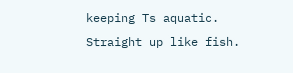keeping Ts aquatic. Straight up like fish.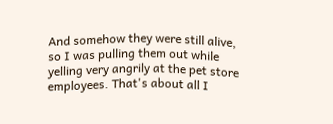And somehow they were still alive, so I was pulling them out while yelling very angrily at the pet store employees. That's about all I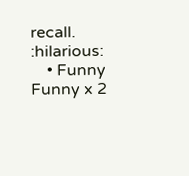recall. :hilarious:
    • Funny Funny x 2